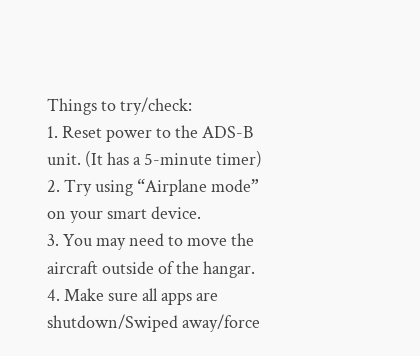Things to try/check:
1. Reset power to the ADS-B unit. (It has a 5-minute timer)
2. Try using “Airplane mode” on your smart device.
3. You may need to move the aircraft outside of the hangar.
4. Make sure all apps are shutdown/Swiped away/force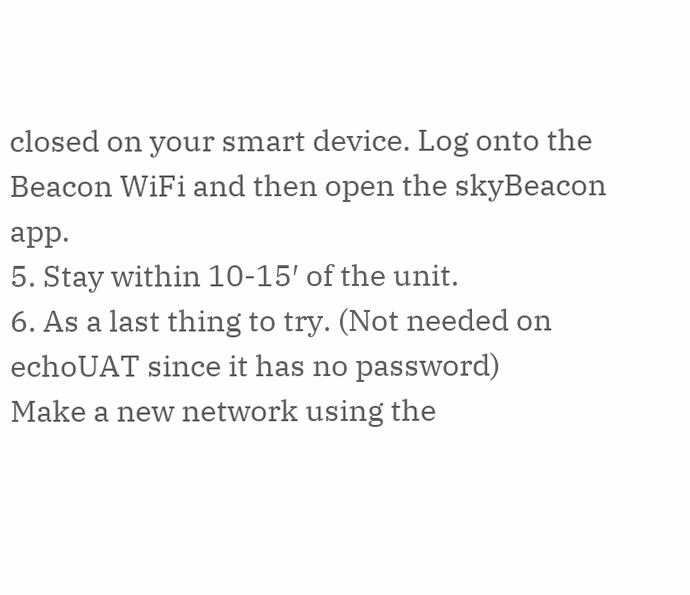closed on your smart device. Log onto the Beacon WiFi and then open the skyBeacon app.
5. Stay within 10-15′ of the unit.
6. As a last thing to try. (Not needed on echoUAT since it has no password)
Make a new network using the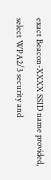exact Beacon-XXXX SSID name provided, select WPA2/3 security and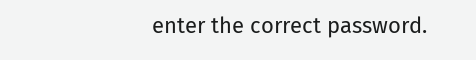enter the correct password.